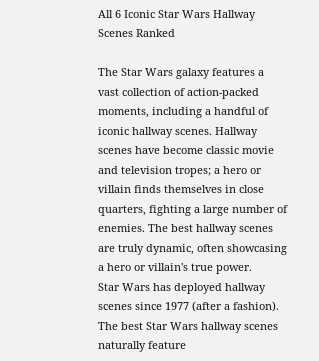All 6 Iconic Star Wars Hallway Scenes Ranked

The Star Wars galaxy features a vast collection of action-packed moments, including a handful of iconic hallway scenes. Hallway scenes have become classic movie and television tropes; a hero or villain finds themselves in close quarters, fighting a large number of enemies. The best hallway scenes are truly dynamic, often showcasing a hero or villain's true power.
Star Wars has deployed hallway scenes since 1977 (after a fashion). The best Star Wars hallway scenes naturally feature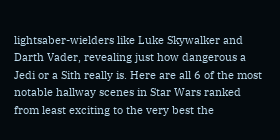lightsaber-wielders like Luke Skywalker and Darth Vader, revealing just how dangerous a Jedi or a Sith really is. Here are all 6 of the most notable hallway scenes in Star Wars ranked from least exciting to the very best the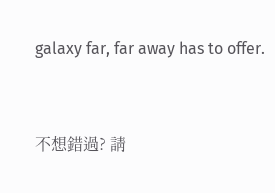galaxy far, far away has to offer.


不想錯過? 請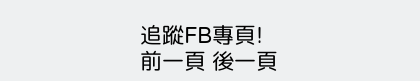追蹤FB專頁!
前一頁 後一頁